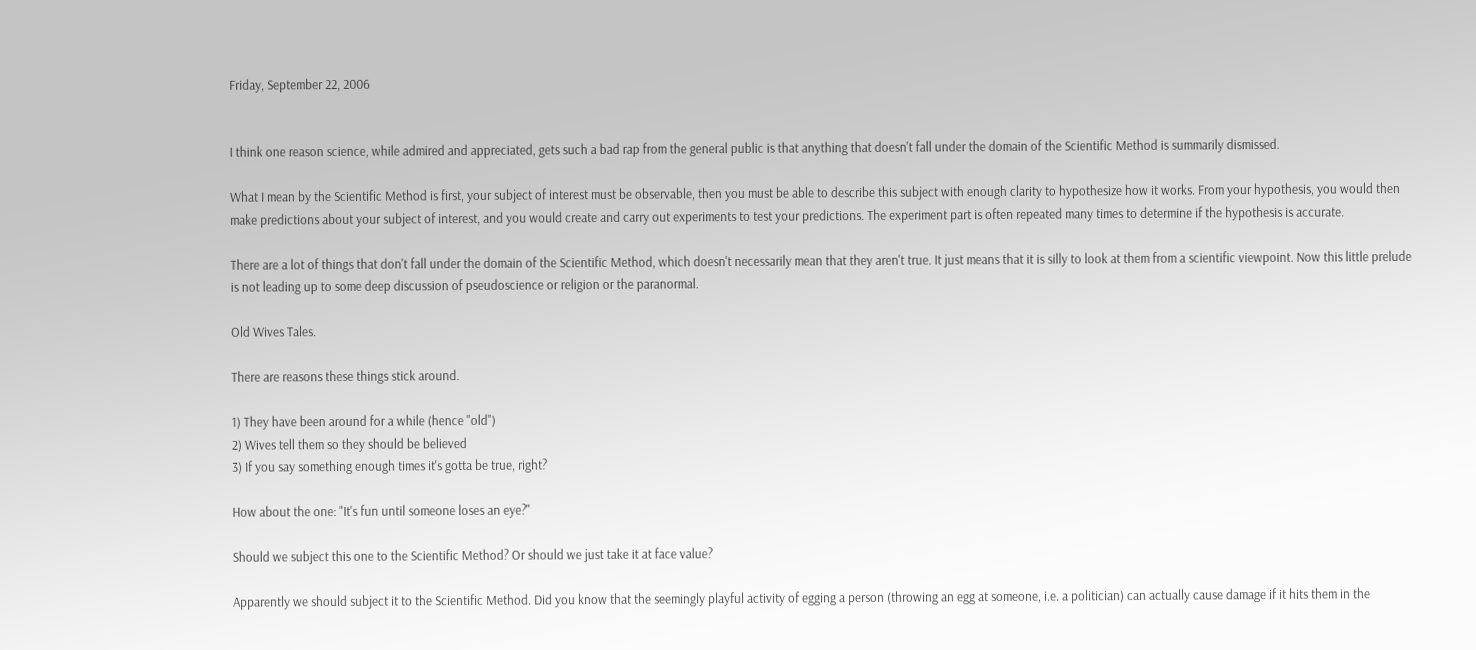Friday, September 22, 2006


I think one reason science, while admired and appreciated, gets such a bad rap from the general public is that anything that doesn't fall under the domain of the Scientific Method is summarily dismissed.

What I mean by the Scientific Method is first, your subject of interest must be observable, then you must be able to describe this subject with enough clarity to hypothesize how it works. From your hypothesis, you would then make predictions about your subject of interest, and you would create and carry out experiments to test your predictions. The experiment part is often repeated many times to determine if the hypothesis is accurate.

There are a lot of things that don't fall under the domain of the Scientific Method, which doesn't necessarily mean that they aren't true. It just means that it is silly to look at them from a scientific viewpoint. Now this little prelude is not leading up to some deep discussion of pseudoscience or religion or the paranormal.

Old Wives Tales.

There are reasons these things stick around.

1) They have been around for a while (hence "old")
2) Wives tell them so they should be believed
3) If you say something enough times it's gotta be true, right?

How about the one: "It's fun until someone loses an eye?"

Should we subject this one to the Scientific Method? Or should we just take it at face value?

Apparently we should subject it to the Scientific Method. Did you know that the seemingly playful activity of egging a person (throwing an egg at someone, i.e. a politician) can actually cause damage if it hits them in the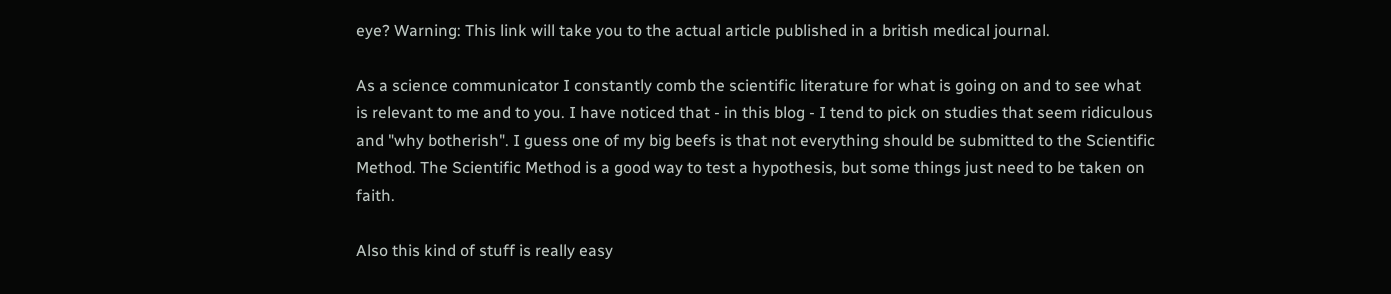eye? Warning: This link will take you to the actual article published in a british medical journal.

As a science communicator I constantly comb the scientific literature for what is going on and to see what is relevant to me and to you. I have noticed that - in this blog - I tend to pick on studies that seem ridiculous and "why botherish". I guess one of my big beefs is that not everything should be submitted to the Scientific Method. The Scientific Method is a good way to test a hypothesis, but some things just need to be taken on faith.

Also this kind of stuff is really easy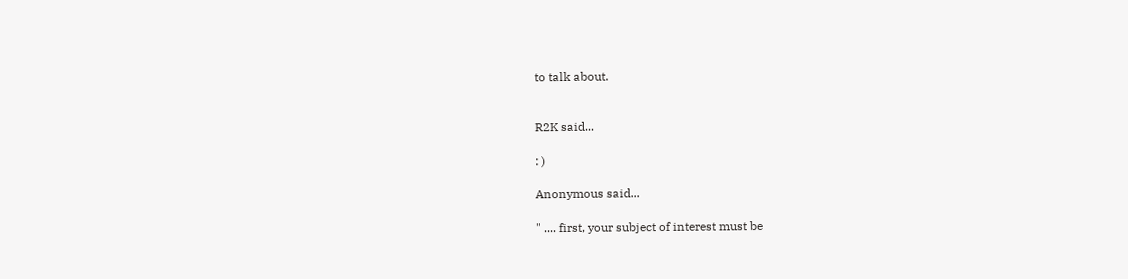to talk about.


R2K said...

: )

Anonymous said...

" .... first, your subject of interest must be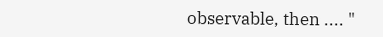observable, then .... "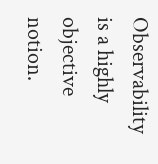Observability is a highly objective notion.